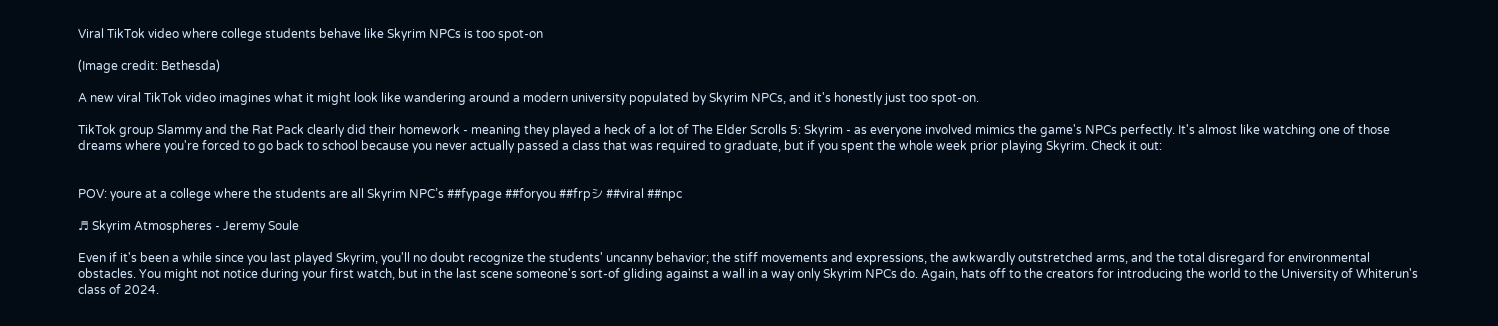Viral TikTok video where college students behave like Skyrim NPCs is too spot-on

(Image credit: Bethesda)

A new viral TikTok video imagines what it might look like wandering around a modern university populated by Skyrim NPCs, and it's honestly just too spot-on.

TikTok group Slammy and the Rat Pack clearly did their homework - meaning they played a heck of a lot of The Elder Scrolls 5: Skyrim - as everyone involved mimics the game's NPCs perfectly. It's almost like watching one of those dreams where you're forced to go back to school because you never actually passed a class that was required to graduate, but if you spent the whole week prior playing Skyrim. Check it out:


POV: youre at a college where the students are all Skyrim NPC’s ##fypage ##foryou ##frpシ ##viral ##npc

♬ Skyrim Atmospheres - Jeremy Soule

Even if it's been a while since you last played Skyrim, you'll no doubt recognize the students' uncanny behavior; the stiff movements and expressions, the awkwardly outstretched arms, and the total disregard for environmental obstacles. You might not notice during your first watch, but in the last scene someone's sort-of gliding against a wall in a way only Skyrim NPCs do. Again, hats off to the creators for introducing the world to the University of Whiterun's class of 2024.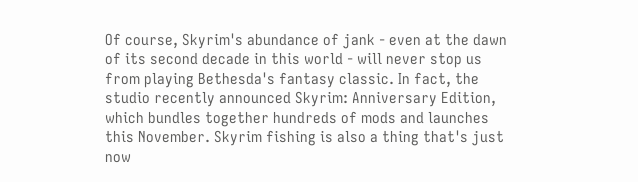Of course, Skyrim's abundance of jank - even at the dawn of its second decade in this world - will never stop us from playing Bethesda's fantasy classic. In fact, the studio recently announced Skyrim: Anniversary Edition, which bundles together hundreds of mods and launches this November. Skyrim fishing is also a thing that's just now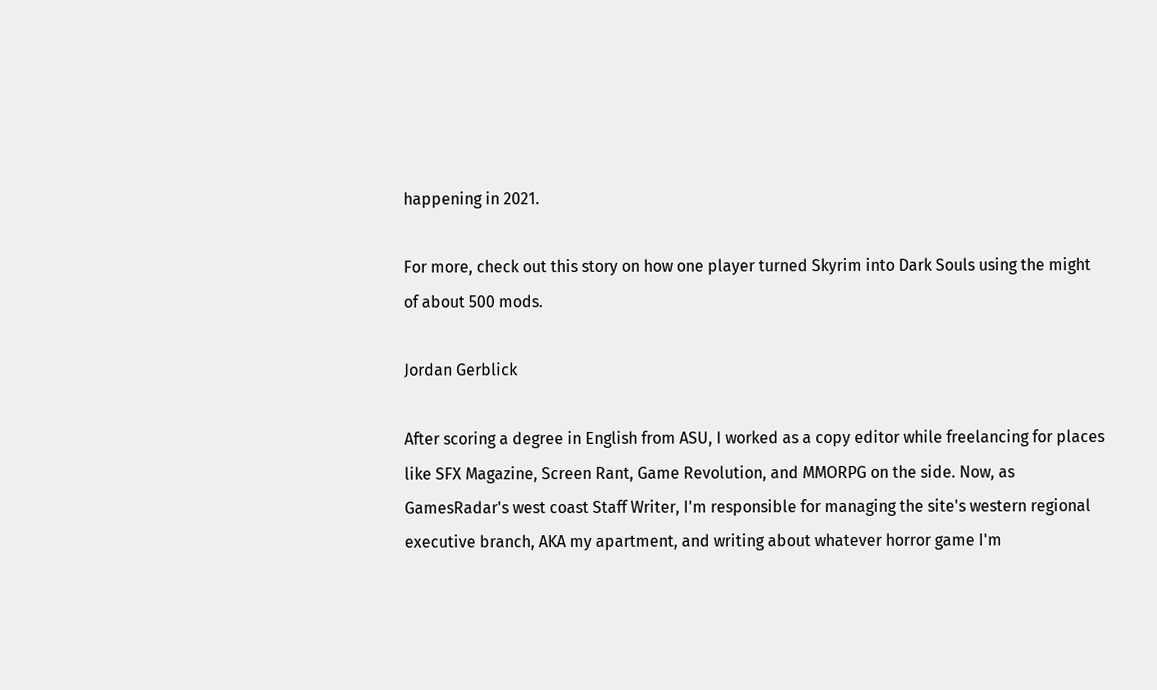happening in 2021.

For more, check out this story on how one player turned Skyrim into Dark Souls using the might of about 500 mods.

Jordan Gerblick

After scoring a degree in English from ASU, I worked as a copy editor while freelancing for places like SFX Magazine, Screen Rant, Game Revolution, and MMORPG on the side. Now, as GamesRadar's west coast Staff Writer, I'm responsible for managing the site's western regional executive branch, AKA my apartment, and writing about whatever horror game I'm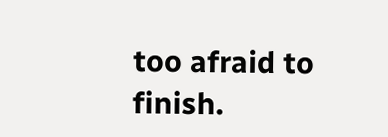too afraid to finish.